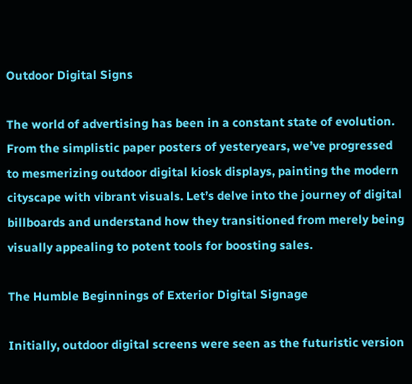Outdoor Digital Signs

The world of advertising has been in a constant state of evolution. From the simplistic paper posters of yesteryears, we’ve progressed to mesmerizing outdoor digital kiosk displays, painting the modern cityscape with vibrant visuals. Let’s delve into the journey of digital billboards and understand how they transitioned from merely being visually appealing to potent tools for boosting sales.

The Humble Beginnings of Exterior Digital Signage

Initially, outdoor digital screens were seen as the futuristic version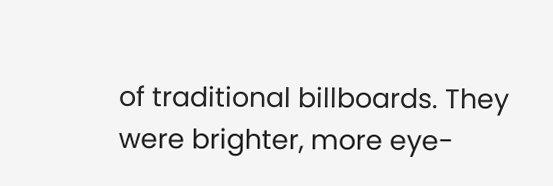of traditional billboards. They were brighter, more eye-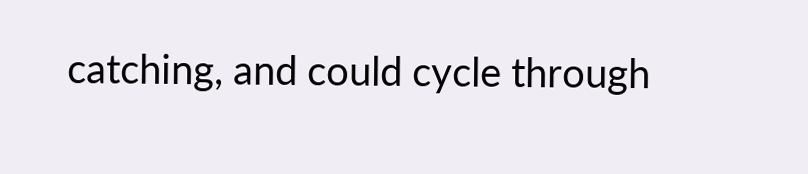catching, and could cycle through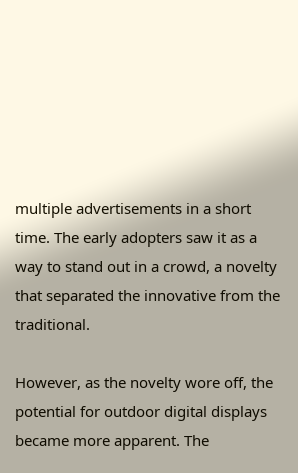multiple advertisements in a short time. The early adopters saw it as a way to stand out in a crowd, a novelty that separated the innovative from the traditional.

However, as the novelty wore off, the potential for outdoor digital displays became more apparent. The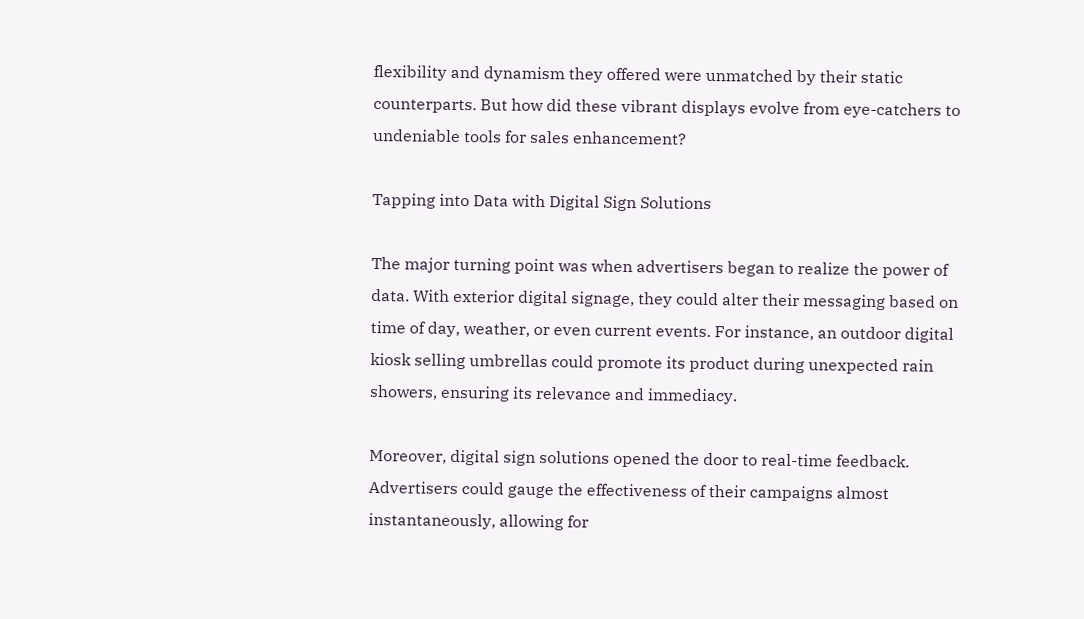flexibility and dynamism they offered were unmatched by their static counterparts. But how did these vibrant displays evolve from eye-catchers to undeniable tools for sales enhancement?

Tapping into Data with Digital Sign Solutions

The major turning point was when advertisers began to realize the power of data. With exterior digital signage, they could alter their messaging based on time of day, weather, or even current events. For instance, an outdoor digital kiosk selling umbrellas could promote its product during unexpected rain showers, ensuring its relevance and immediacy.

Moreover, digital sign solutions opened the door to real-time feedback. Advertisers could gauge the effectiveness of their campaigns almost instantaneously, allowing for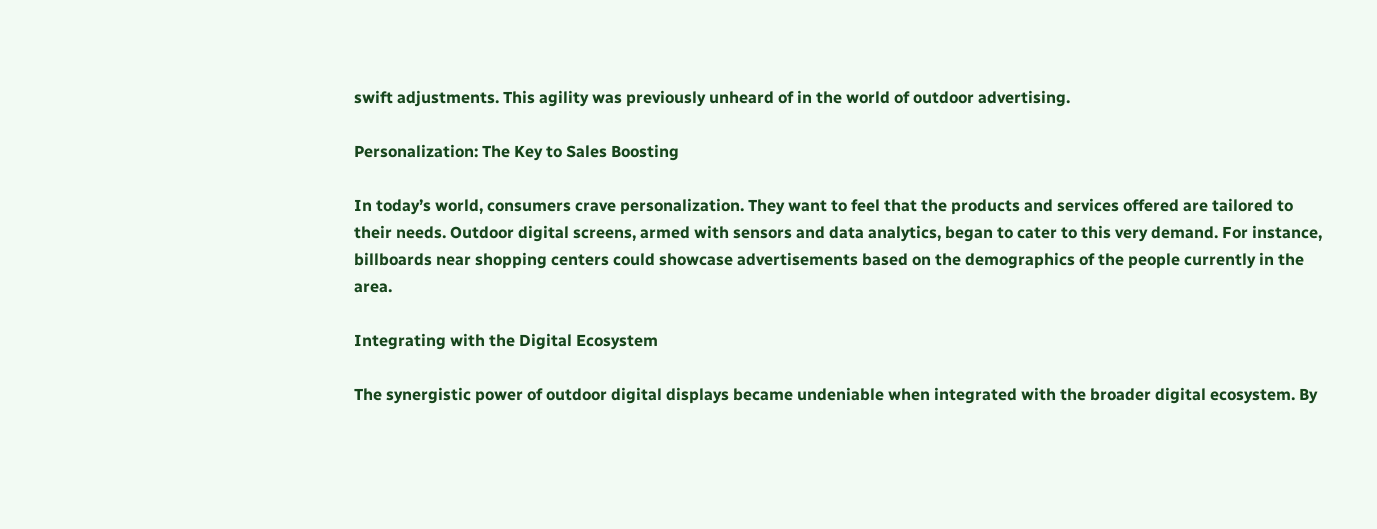swift adjustments. This agility was previously unheard of in the world of outdoor advertising.

Personalization: The Key to Sales Boosting

In today’s world, consumers crave personalization. They want to feel that the products and services offered are tailored to their needs. Outdoor digital screens, armed with sensors and data analytics, began to cater to this very demand. For instance, billboards near shopping centers could showcase advertisements based on the demographics of the people currently in the area.

Integrating with the Digital Ecosystem

The synergistic power of outdoor digital displays became undeniable when integrated with the broader digital ecosystem. By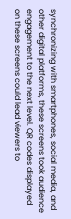synchronizing with smartphones, social media, and other digital platforms, these screens took audience engagement to the next level. QR codes displayed on these screens could lead viewers to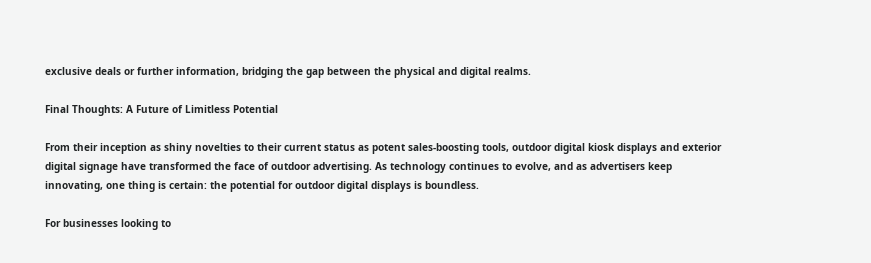exclusive deals or further information, bridging the gap between the physical and digital realms.

Final Thoughts: A Future of Limitless Potential

From their inception as shiny novelties to their current status as potent sales-boosting tools, outdoor digital kiosk displays and exterior digital signage have transformed the face of outdoor advertising. As technology continues to evolve, and as advertisers keep innovating, one thing is certain: the potential for outdoor digital displays is boundless.

For businesses looking to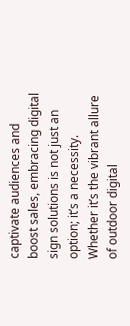captivate audiences and boost sales, embracing digital sign solutions is not just an option; it’s a necessity. Whether it’s the vibrant allure of outdoor digital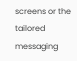screens or the tailored messaging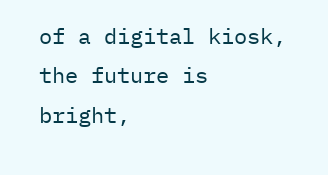of a digital kiosk, the future is bright,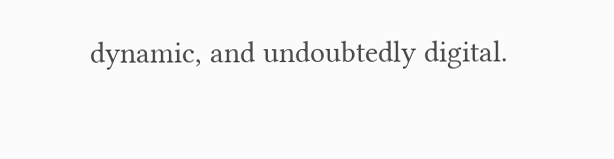dynamic, and undoubtedly digital.